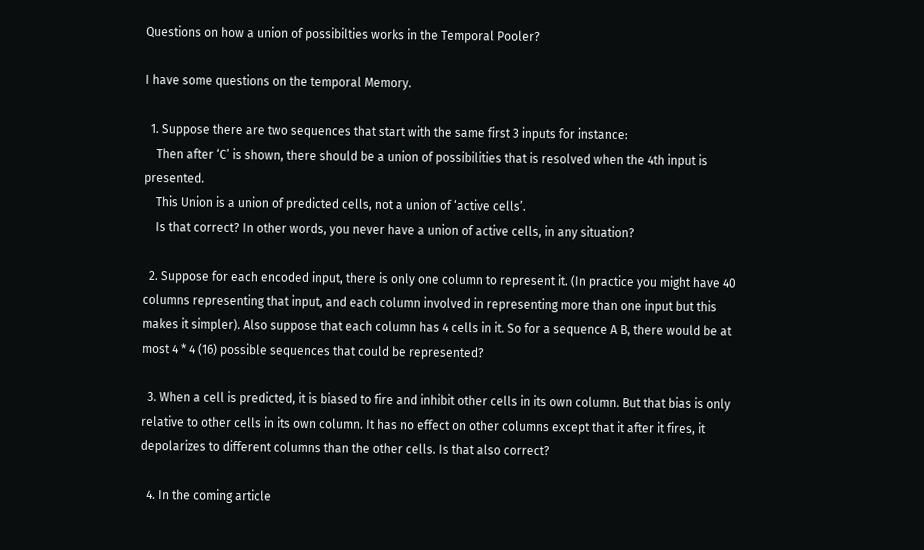Questions on how a union of possibilties works in the Temporal Pooler?

I have some questions on the temporal Memory.

  1. Suppose there are two sequences that start with the same first 3 inputs for instance:
    Then after ‘C’ is shown, there should be a union of possibilities that is resolved when the 4th input is presented.
    This Union is a union of predicted cells, not a union of ‘active cells’.
    Is that correct? In other words, you never have a union of active cells, in any situation?

  2. Suppose for each encoded input, there is only one column to represent it. (In practice you might have 40 columns representing that input, and each column involved in representing more than one input but this makes it simpler). Also suppose that each column has 4 cells in it. So for a sequence A B, there would be at most 4 * 4 (16) possible sequences that could be represented?

  3. When a cell is predicted, it is biased to fire and inhibit other cells in its own column. But that bias is only relative to other cells in its own column. It has no effect on other columns except that it after it fires, it depolarizes to different columns than the other cells. Is that also correct?

  4. In the coming article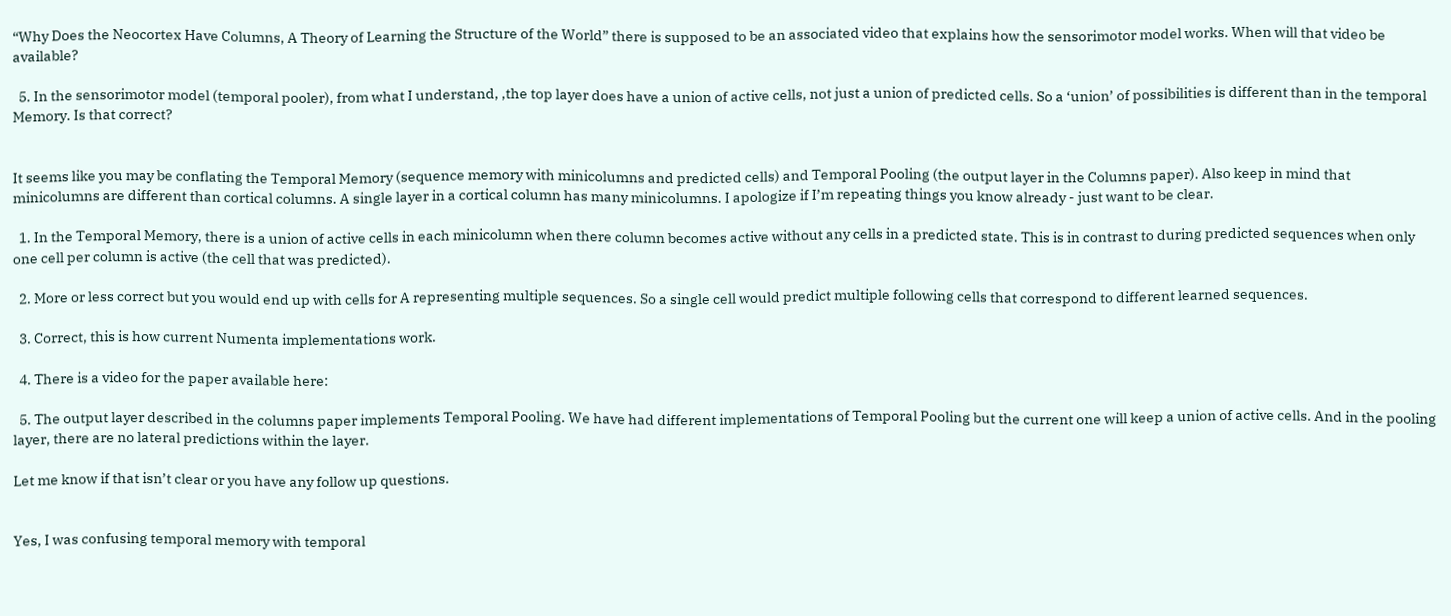“Why Does the Neocortex Have Columns, A Theory of Learning the Structure of the World” there is supposed to be an associated video that explains how the sensorimotor model works. When will that video be available?

  5. In the sensorimotor model (temporal pooler), from what I understand, ,the top layer does have a union of active cells, not just a union of predicted cells. So a ‘union’ of possibilities is different than in the temporal Memory. Is that correct?


It seems like you may be conflating the Temporal Memory (sequence memory with minicolumns and predicted cells) and Temporal Pooling (the output layer in the Columns paper). Also keep in mind that minicolumns are different than cortical columns. A single layer in a cortical column has many minicolumns. I apologize if I’m repeating things you know already - just want to be clear.

  1. In the Temporal Memory, there is a union of active cells in each minicolumn when there column becomes active without any cells in a predicted state. This is in contrast to during predicted sequences when only one cell per column is active (the cell that was predicted).

  2. More or less correct but you would end up with cells for A representing multiple sequences. So a single cell would predict multiple following cells that correspond to different learned sequences.

  3. Correct, this is how current Numenta implementations work.

  4. There is a video for the paper available here:

  5. The output layer described in the columns paper implements Temporal Pooling. We have had different implementations of Temporal Pooling but the current one will keep a union of active cells. And in the pooling layer, there are no lateral predictions within the layer.

Let me know if that isn’t clear or you have any follow up questions.


Yes, I was confusing temporal memory with temporal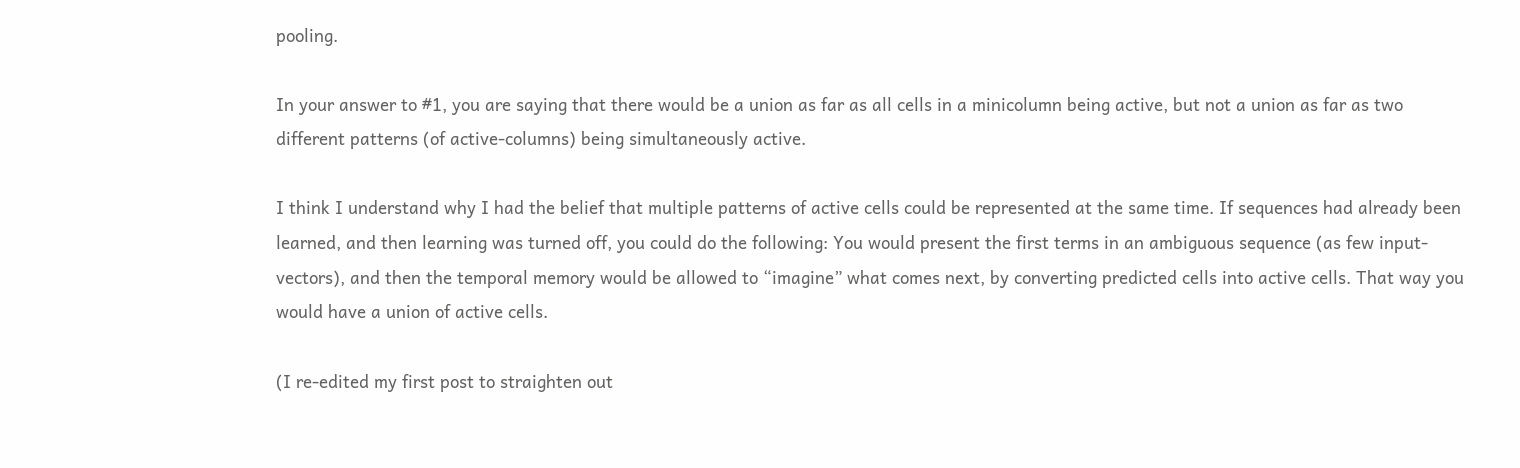pooling.

In your answer to #1, you are saying that there would be a union as far as all cells in a minicolumn being active, but not a union as far as two different patterns (of active-columns) being simultaneously active.

I think I understand why I had the belief that multiple patterns of active cells could be represented at the same time. If sequences had already been learned, and then learning was turned off, you could do the following: You would present the first terms in an ambiguous sequence (as few input-vectors), and then the temporal memory would be allowed to “imagine” what comes next, by converting predicted cells into active cells. That way you would have a union of active cells.

(I re-edited my first post to straighten out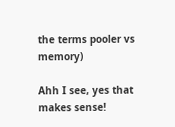the terms pooler vs memory)

Ahh I see, yes that makes sense!